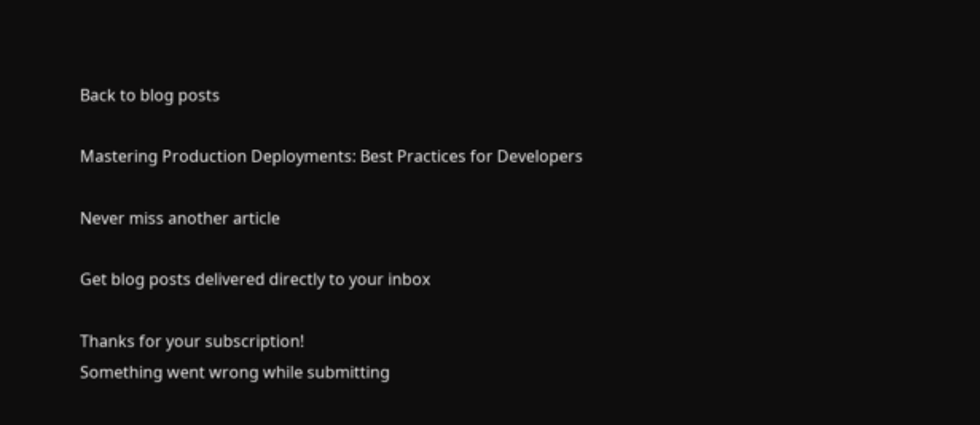Back to blog posts

Mastering Production Deployments: Best Practices for Developers

Never miss another article

Get blog posts delivered directly to your inbox

Thanks for your subscription!
Something went wrong while submitting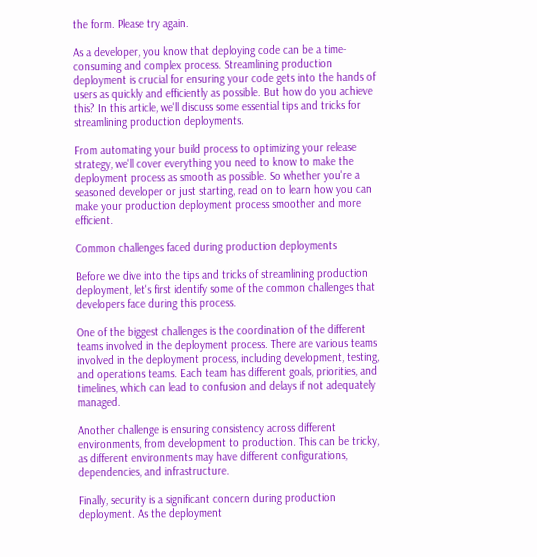the form. Please try again.

As a developer, you know that deploying code can be a time-consuming and complex process. Streamlining production deployment is crucial for ensuring your code gets into the hands of users as quickly and efficiently as possible. But how do you achieve this? In this article, we'll discuss some essential tips and tricks for streamlining production deployments.

From automating your build process to optimizing your release strategy, we'll cover everything you need to know to make the deployment process as smooth as possible. So whether you're a seasoned developer or just starting, read on to learn how you can make your production deployment process smoother and more efficient.

Common challenges faced during production deployments

Before we dive into the tips and tricks of streamlining production deployment, let's first identify some of the common challenges that developers face during this process.

One of the biggest challenges is the coordination of the different teams involved in the deployment process. There are various teams involved in the deployment process, including development, testing, and operations teams. Each team has different goals, priorities, and timelines, which can lead to confusion and delays if not adequately managed.

Another challenge is ensuring consistency across different environments, from development to production. This can be tricky, as different environments may have different configurations, dependencies, and infrastructure.

Finally, security is a significant concern during production deployment. As the deployment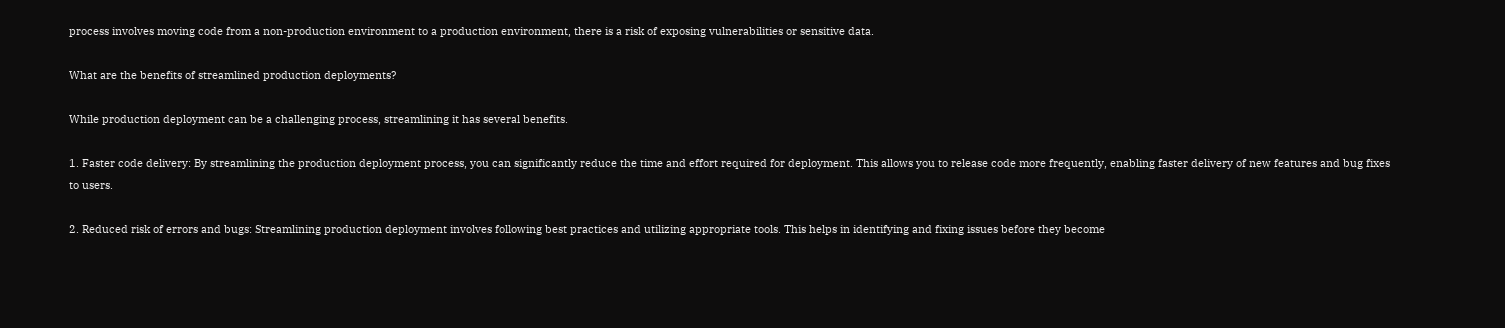process involves moving code from a non-production environment to a production environment, there is a risk of exposing vulnerabilities or sensitive data.

What are the benefits of streamlined production deployments?

While production deployment can be a challenging process, streamlining it has several benefits.

1. Faster code delivery: By streamlining the production deployment process, you can significantly reduce the time and effort required for deployment. This allows you to release code more frequently, enabling faster delivery of new features and bug fixes to users.

2. Reduced risk of errors and bugs: Streamlining production deployment involves following best practices and utilizing appropriate tools. This helps in identifying and fixing issues before they become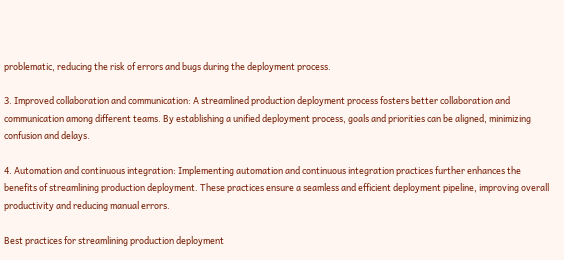problematic, reducing the risk of errors and bugs during the deployment process.

3. Improved collaboration and communication: A streamlined production deployment process fosters better collaboration and communication among different teams. By establishing a unified deployment process, goals and priorities can be aligned, minimizing confusion and delays.

4. Automation and continuous integration: Implementing automation and continuous integration practices further enhances the benefits of streamlining production deployment. These practices ensure a seamless and efficient deployment pipeline, improving overall productivity and reducing manual errors.

Best practices for streamlining production deployment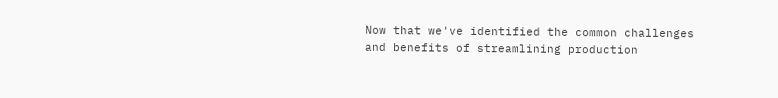Now that we've identified the common challenges and benefits of streamlining production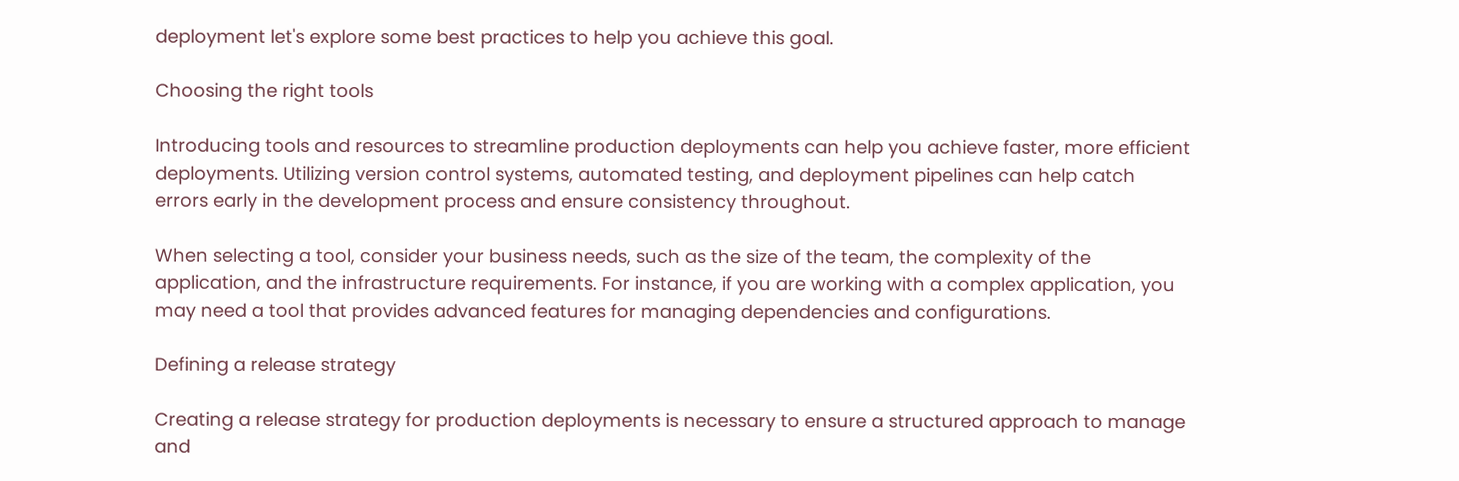deployment let's explore some best practices to help you achieve this goal.

Choosing the right tools

Introducing tools and resources to streamline production deployments can help you achieve faster, more efficient deployments. Utilizing version control systems, automated testing, and deployment pipelines can help catch errors early in the development process and ensure consistency throughout.

When selecting a tool, consider your business needs, such as the size of the team, the complexity of the application, and the infrastructure requirements. For instance, if you are working with a complex application, you may need a tool that provides advanced features for managing dependencies and configurations.

Defining a release strategy

Creating a release strategy for production deployments is necessary to ensure a structured approach to manage and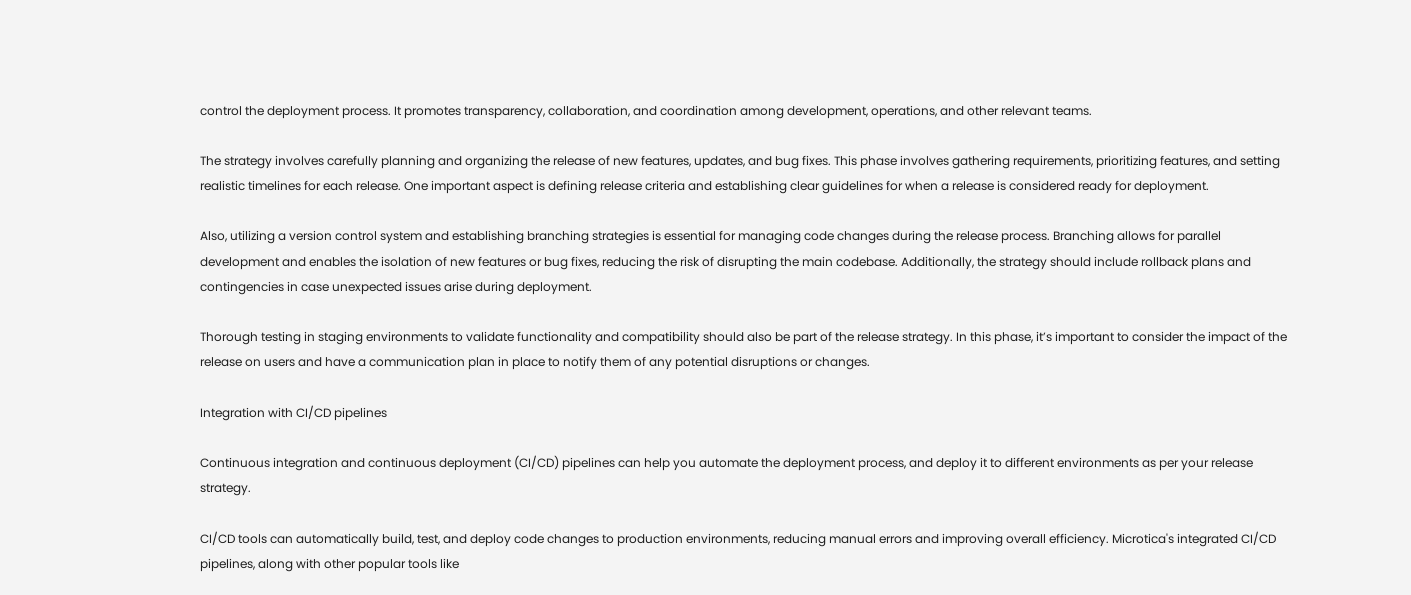control the deployment process. It promotes transparency, collaboration, and coordination among development, operations, and other relevant teams.

The strategy involves carefully planning and organizing the release of new features, updates, and bug fixes. This phase involves gathering requirements, prioritizing features, and setting realistic timelines for each release. One important aspect is defining release criteria and establishing clear guidelines for when a release is considered ready for deployment.

Also, utilizing a version control system and establishing branching strategies is essential for managing code changes during the release process. Branching allows for parallel development and enables the isolation of new features or bug fixes, reducing the risk of disrupting the main codebase. Additionally, the strategy should include rollback plans and contingencies in case unexpected issues arise during deployment.

Thorough testing in staging environments to validate functionality and compatibility should also be part of the release strategy. In this phase, it’s important to consider the impact of the release on users and have a communication plan in place to notify them of any potential disruptions or changes.

Integration with CI/CD pipelines

Continuous integration and continuous deployment (CI/CD) pipelines can help you automate the deployment process, and deploy it to different environments as per your release strategy.

CI/CD tools can automatically build, test, and deploy code changes to production environments, reducing manual errors and improving overall efficiency. Microtica's integrated CI/CD pipelines, along with other popular tools like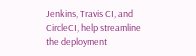Jenkins, Travis CI, and CircleCI, help streamline the deployment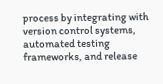process by integrating with version control systems, automated testing frameworks, and release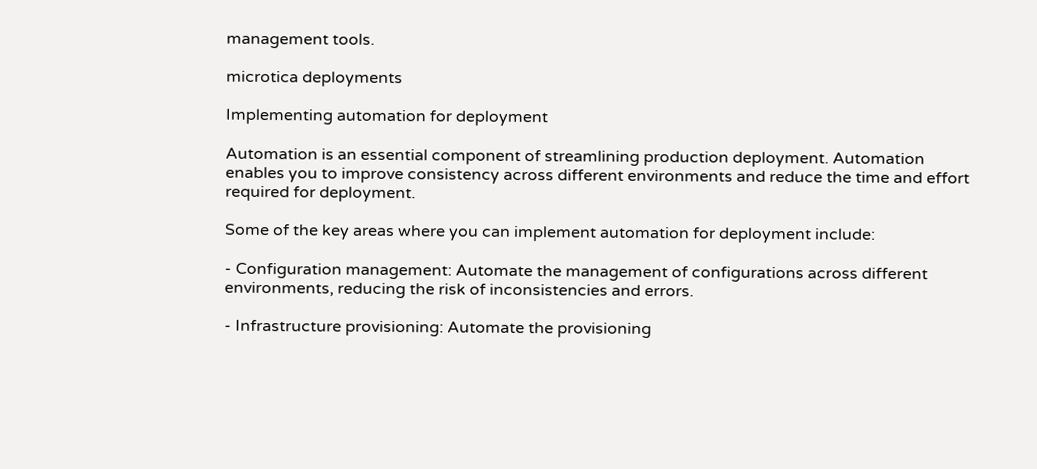management tools.

microtica deployments

Implementing automation for deployment

Automation is an essential component of streamlining production deployment. Automation enables you to improve consistency across different environments and reduce the time and effort required for deployment.

Some of the key areas where you can implement automation for deployment include:

- Configuration management: Automate the management of configurations across different environments, reducing the risk of inconsistencies and errors.

- Infrastructure provisioning: Automate the provisioning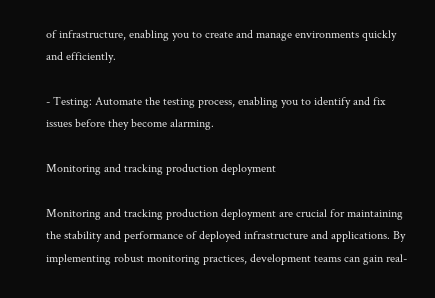of infrastructure, enabling you to create and manage environments quickly and efficiently.

- Testing: Automate the testing process, enabling you to identify and fix issues before they become alarming.

Monitoring and tracking production deployment

Monitoring and tracking production deployment are crucial for maintaining the stability and performance of deployed infrastructure and applications. By implementing robust monitoring practices, development teams can gain real-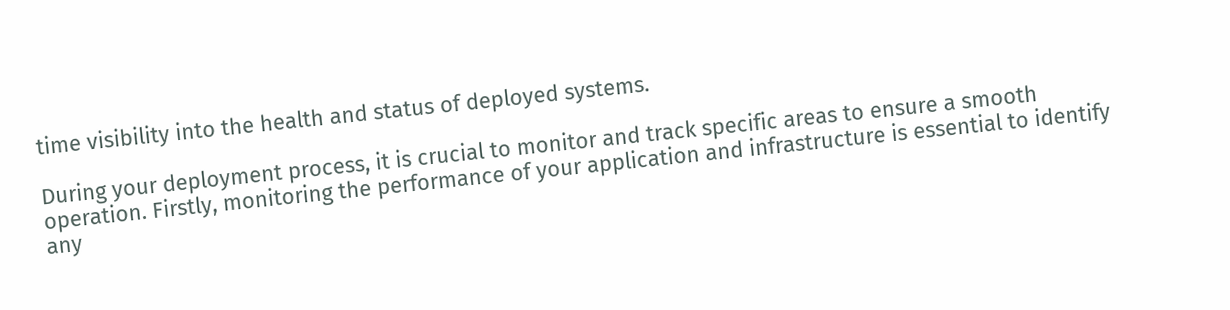time visibility into the health and status of deployed systems.

During your deployment process, it is crucial to monitor and track specific areas to ensure a smooth operation. Firstly, monitoring the performance of your application and infrastructure is essential to identify any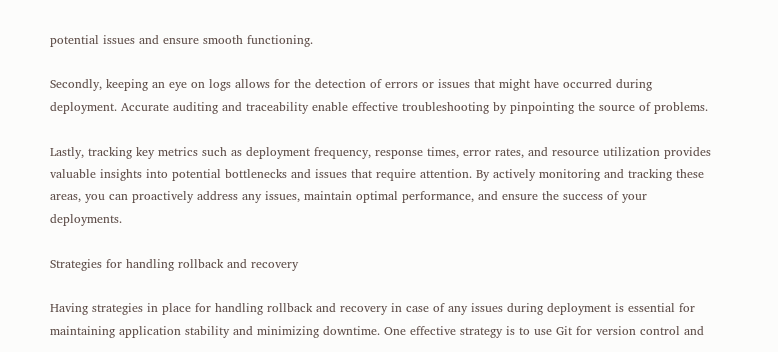potential issues and ensure smooth functioning.

Secondly, keeping an eye on logs allows for the detection of errors or issues that might have occurred during deployment. Accurate auditing and traceability enable effective troubleshooting by pinpointing the source of problems.

Lastly, tracking key metrics such as deployment frequency, response times, error rates, and resource utilization provides valuable insights into potential bottlenecks and issues that require attention. By actively monitoring and tracking these areas, you can proactively address any issues, maintain optimal performance, and ensure the success of your deployments.

Strategies for handling rollback and recovery

Having strategies in place for handling rollback and recovery in case of any issues during deployment is essential for maintaining application stability and minimizing downtime. One effective strategy is to use Git for version control and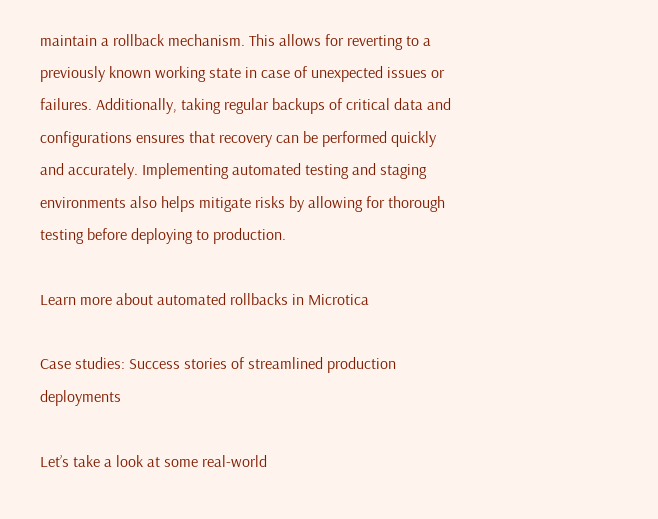maintain a rollback mechanism. This allows for reverting to a previously known working state in case of unexpected issues or failures. Additionally, taking regular backups of critical data and configurations ensures that recovery can be performed quickly and accurately. Implementing automated testing and staging environments also helps mitigate risks by allowing for thorough testing before deploying to production.

Learn more about automated rollbacks in Microtica

Case studies: Success stories of streamlined production deployments

Let’s take a look at some real-world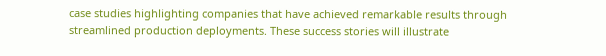case studies highlighting companies that have achieved remarkable results through streamlined production deployments. These success stories will illustrate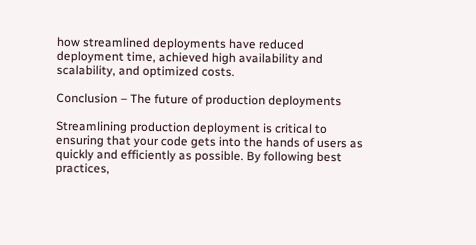how streamlined deployments have reduced deployment time, achieved high availability and scalability, and optimized costs.

Conclusion – The future of production deployments

Streamlining production deployment is critical to ensuring that your code gets into the hands of users as quickly and efficiently as possible. By following best practices,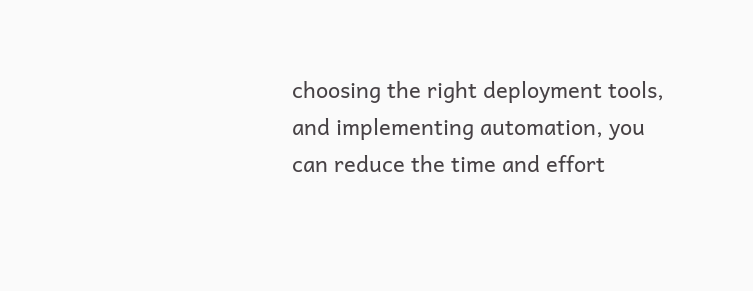choosing the right deployment tools, and implementing automation, you can reduce the time and effort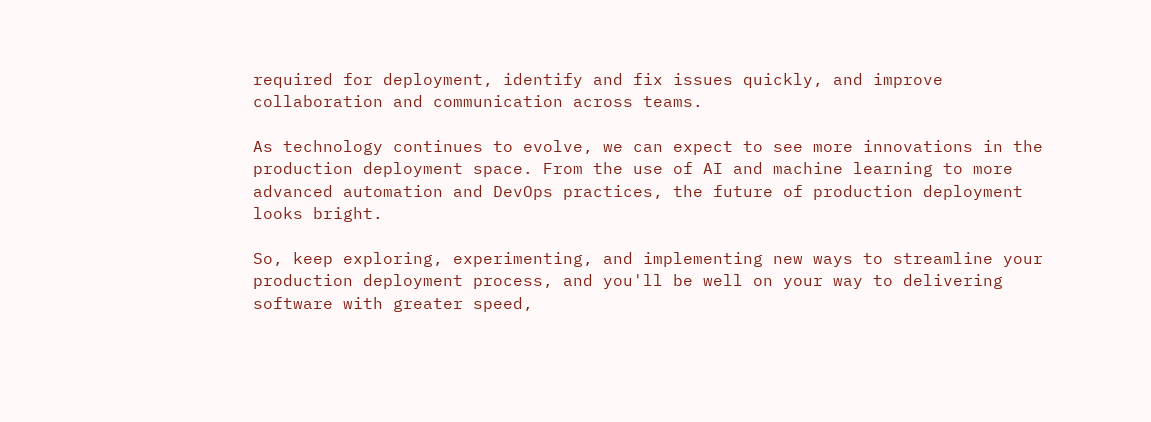required for deployment, identify and fix issues quickly, and improve collaboration and communication across teams.

As technology continues to evolve, we can expect to see more innovations in the production deployment space. From the use of AI and machine learning to more advanced automation and DevOps practices, the future of production deployment looks bright.

So, keep exploring, experimenting, and implementing new ways to streamline your production deployment process, and you'll be well on your way to delivering software with greater speed,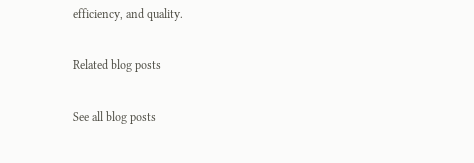efficiency, and quality.

Related blog posts

See all blog posts